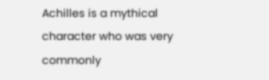Achilles is a mythical character who was very commonly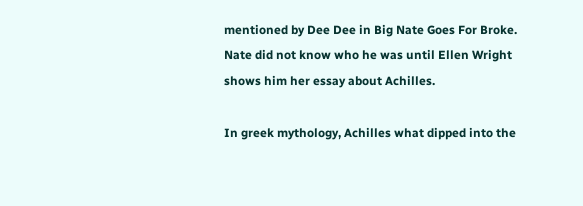mentioned by Dee Dee in Big Nate Goes For Broke. Nate did not know who he was until Ellen Wright shows him her essay about Achilles.

In greek mythology, Achilles what dipped into the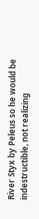River Styx by Peleus so he would be indestructible, not realizing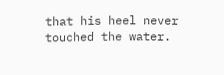that his heel never touched the water.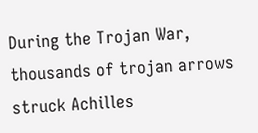During the Trojan War, thousands of trojan arrows struck Achilles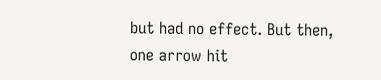but had no effect. But then, one arrow hit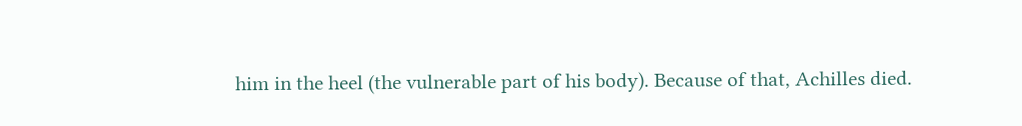him in the heel (the vulnerable part of his body). Because of that, Achilles died.